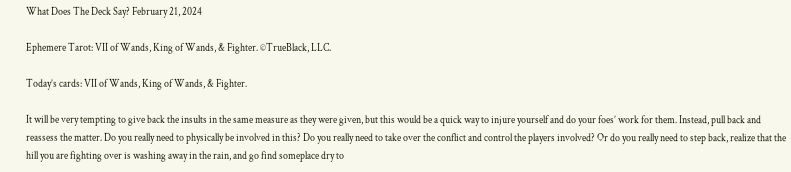What Does The Deck Say? February 21, 2024

Ephemere Tarot: VII of Wands, King of Wands, & Fighter. ©TrueBlack, LLC.

Today’s cards: VII of Wands, King of Wands, & Fighter.

It will be very tempting to give back the insults in the same measure as they were given, but this would be a quick way to injure yourself and do your foes’ work for them. Instead, pull back and reassess the matter. Do you really need to physically be involved in this? Do you really need to take over the conflict and control the players involved? Or do you really need to step back, realize that the hill you are fighting over is washing away in the rain, and go find someplace dry to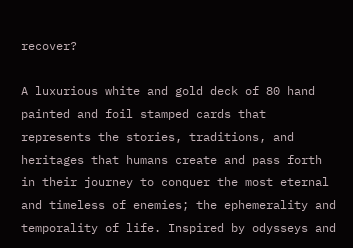recover?

A luxurious white and gold deck of 80 hand painted and foil stamped cards that represents the stories, traditions, and heritages that humans create and pass forth in their journey to conquer the most eternal and timeless of enemies; the ephemerality and temporality of life. Inspired by odysseys and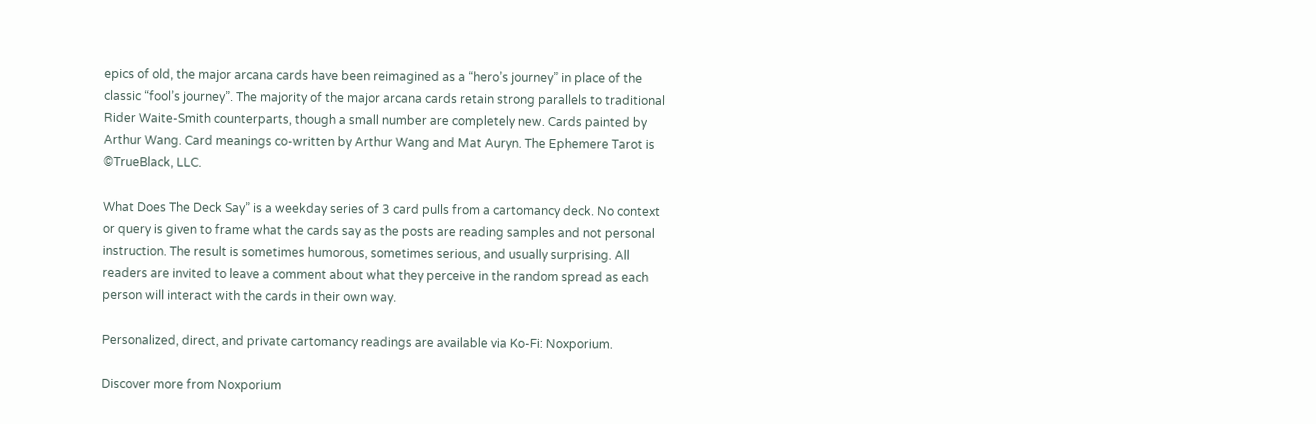epics of old, the major arcana cards have been reimagined as a “hero’s journey” in place of the classic “fool’s journey”. The majority of the major arcana cards retain strong parallels to traditional Rider Waite-Smith counterparts, though a small number are completely new. Cards painted by Arthur Wang. Card meanings co-written by Arthur Wang and Mat Auryn. The Ephemere Tarot is ©TrueBlack, LLC.

What Does The Deck Say” is a weekday series of 3 card pulls from a cartomancy deck. No context or query is given to frame what the cards say as the posts are reading samples and not personal instruction. The result is sometimes humorous, sometimes serious, and usually surprising. All readers are invited to leave a comment about what they perceive in the random spread as each person will interact with the cards in their own way.

Personalized, direct, and private cartomancy readings are available via Ko-Fi: Noxporium.

Discover more from Noxporium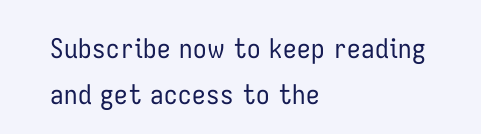Subscribe now to keep reading and get access to the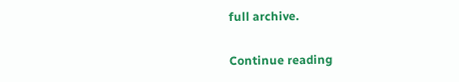full archive.

Continue reading